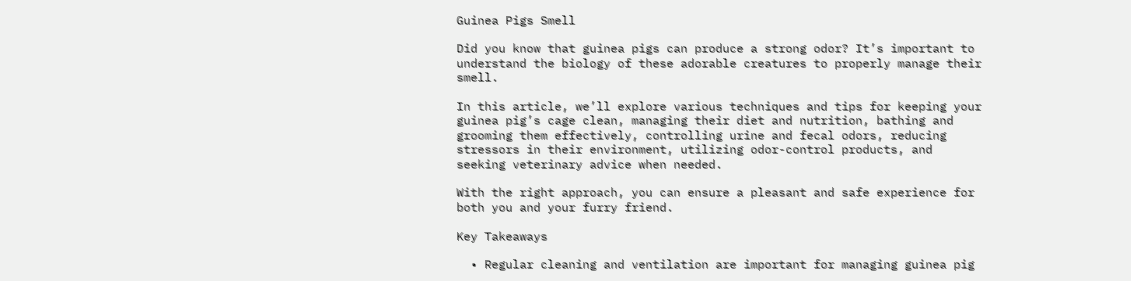Guinea Pigs Smell

Did you know that guinea pigs can produce a strong odor? It’s important to understand the biology of these adorable creatures to properly manage their smell.

In this article, we’ll explore various techniques and tips for keeping your guinea pig’s cage clean, managing their diet and nutrition, bathing and grooming them effectively, controlling urine and fecal odors, reducing stressors in their environment, utilizing odor-control products, and seeking veterinary advice when needed.

With the right approach, you can ensure a pleasant and safe experience for both you and your furry friend.

Key Takeaways

  • Regular cleaning and ventilation are important for managing guinea pig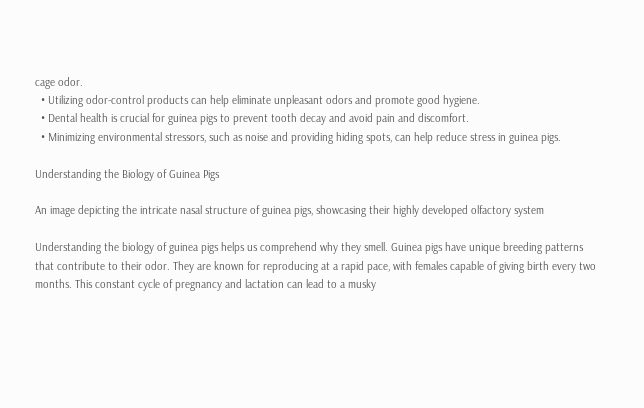cage odor.
  • Utilizing odor-control products can help eliminate unpleasant odors and promote good hygiene.
  • Dental health is crucial for guinea pigs to prevent tooth decay and avoid pain and discomfort.
  • Minimizing environmental stressors, such as noise and providing hiding spots, can help reduce stress in guinea pigs.

Understanding the Biology of Guinea Pigs

An image depicting the intricate nasal structure of guinea pigs, showcasing their highly developed olfactory system

Understanding the biology of guinea pigs helps us comprehend why they smell. Guinea pigs have unique breeding patterns that contribute to their odor. They are known for reproducing at a rapid pace, with females capable of giving birth every two months. This constant cycle of pregnancy and lactation can lead to a musky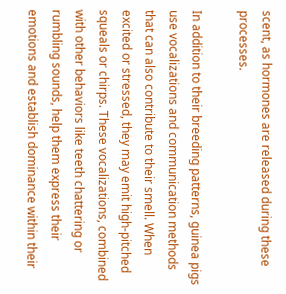scent, as hormones are released during these processes.

In addition to their breeding patterns, guinea pigs use vocalizations and communication methods that can also contribute to their smell. When excited or stressed, they may emit high-pitched squeals or chirps. These vocalizations, combined with other behaviors like teeth chattering or rumbling sounds, help them express their emotions and establish dominance within their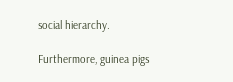social hierarchy.

Furthermore, guinea pigs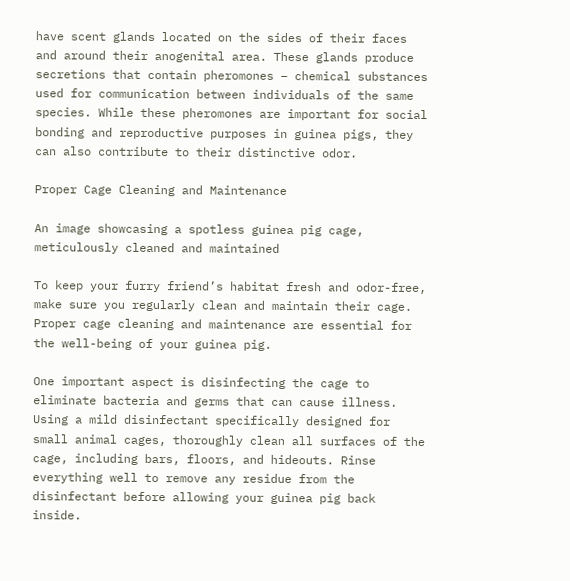have scent glands located on the sides of their faces and around their anogenital area. These glands produce secretions that contain pheromones – chemical substances used for communication between individuals of the same species. While these pheromones are important for social bonding and reproductive purposes in guinea pigs, they can also contribute to their distinctive odor.

Proper Cage Cleaning and Maintenance

An image showcasing a spotless guinea pig cage, meticulously cleaned and maintained

To keep your furry friend’s habitat fresh and odor-free, make sure you regularly clean and maintain their cage. Proper cage cleaning and maintenance are essential for the well-being of your guinea pig.

One important aspect is disinfecting the cage to eliminate bacteria and germs that can cause illness. Using a mild disinfectant specifically designed for small animal cages, thoroughly clean all surfaces of the cage, including bars, floors, and hideouts. Rinse everything well to remove any residue from the disinfectant before allowing your guinea pig back inside.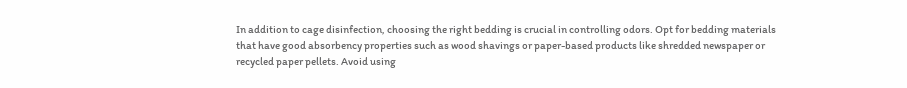In addition to cage disinfection, choosing the right bedding is crucial in controlling odors. Opt for bedding materials that have good absorbency properties such as wood shavings or paper-based products like shredded newspaper or recycled paper pellets. Avoid using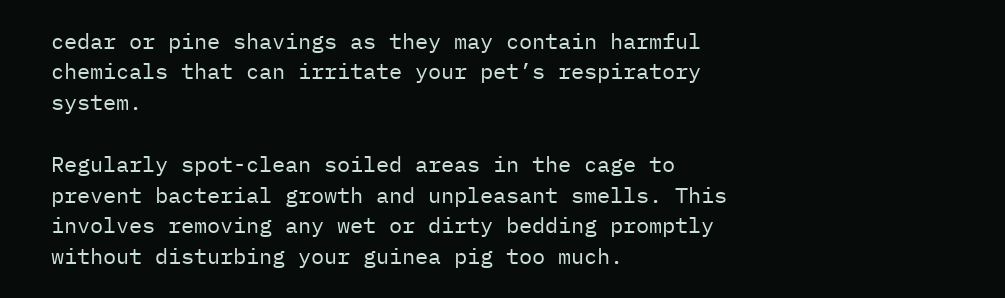cedar or pine shavings as they may contain harmful chemicals that can irritate your pet’s respiratory system.

Regularly spot-clean soiled areas in the cage to prevent bacterial growth and unpleasant smells. This involves removing any wet or dirty bedding promptly without disturbing your guinea pig too much.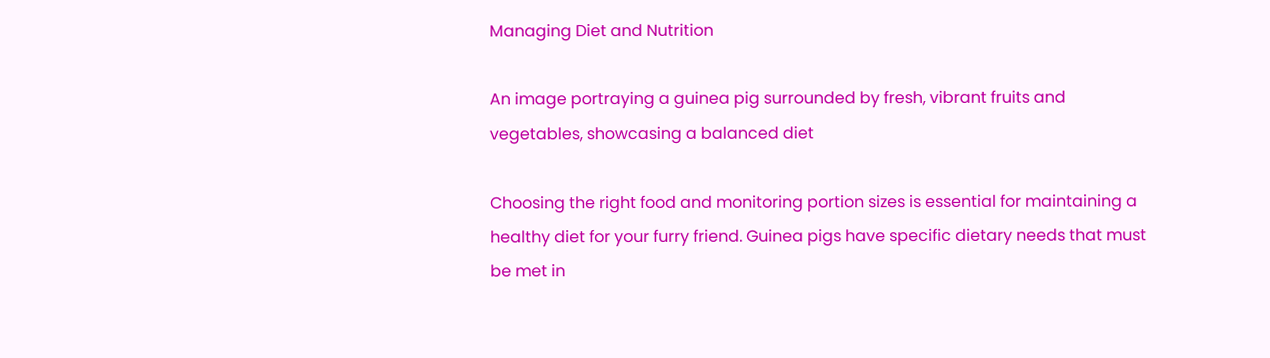Managing Diet and Nutrition

An image portraying a guinea pig surrounded by fresh, vibrant fruits and vegetables, showcasing a balanced diet

Choosing the right food and monitoring portion sizes is essential for maintaining a healthy diet for your furry friend. Guinea pigs have specific dietary needs that must be met in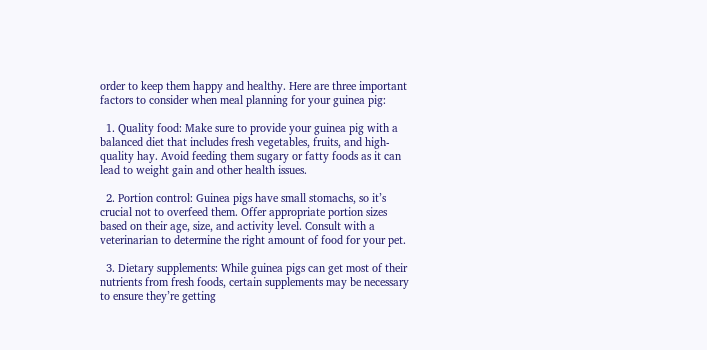order to keep them happy and healthy. Here are three important factors to consider when meal planning for your guinea pig:

  1. Quality food: Make sure to provide your guinea pig with a balanced diet that includes fresh vegetables, fruits, and high-quality hay. Avoid feeding them sugary or fatty foods as it can lead to weight gain and other health issues.

  2. Portion control: Guinea pigs have small stomachs, so it’s crucial not to overfeed them. Offer appropriate portion sizes based on their age, size, and activity level. Consult with a veterinarian to determine the right amount of food for your pet.

  3. Dietary supplements: While guinea pigs can get most of their nutrients from fresh foods, certain supplements may be necessary to ensure they’re getting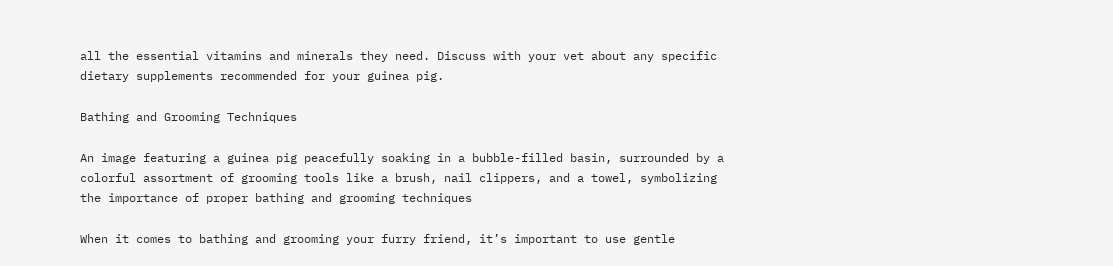all the essential vitamins and minerals they need. Discuss with your vet about any specific dietary supplements recommended for your guinea pig.

Bathing and Grooming Techniques

An image featuring a guinea pig peacefully soaking in a bubble-filled basin, surrounded by a colorful assortment of grooming tools like a brush, nail clippers, and a towel, symbolizing the importance of proper bathing and grooming techniques

When it comes to bathing and grooming your furry friend, it’s important to use gentle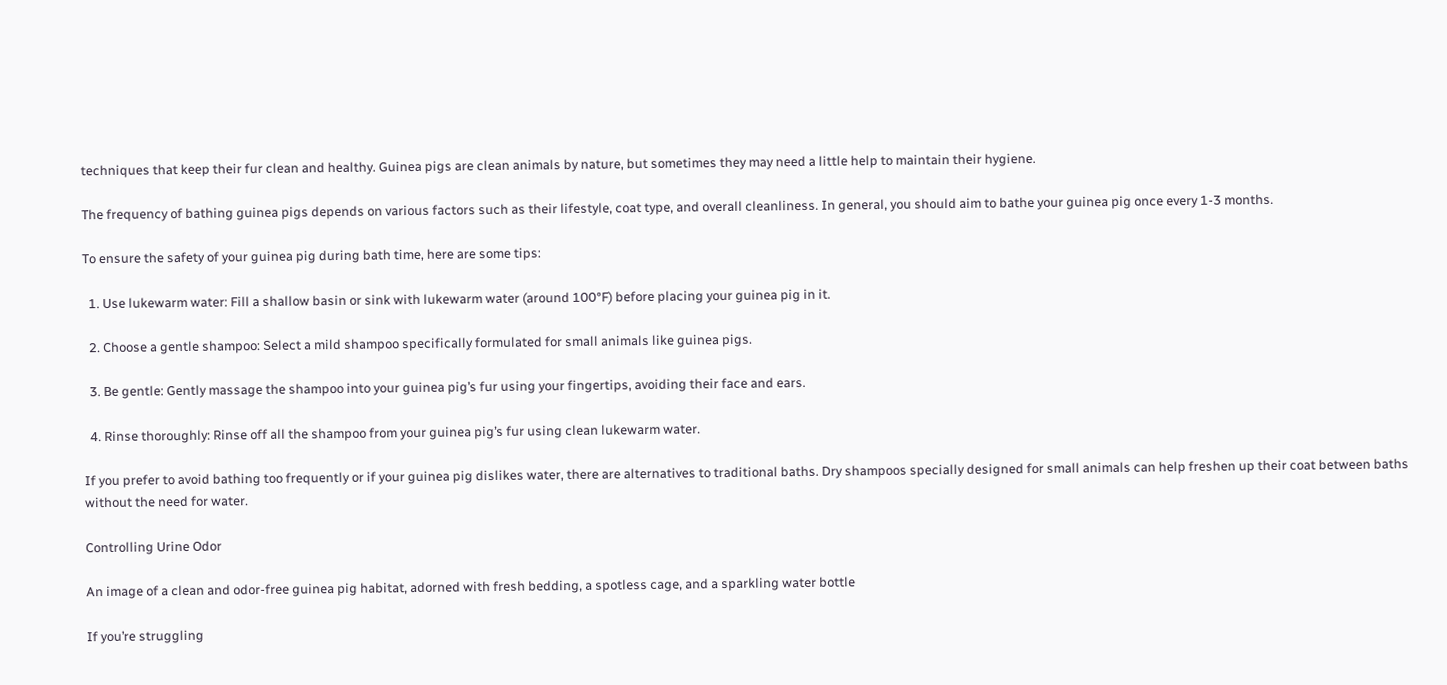techniques that keep their fur clean and healthy. Guinea pigs are clean animals by nature, but sometimes they may need a little help to maintain their hygiene.

The frequency of bathing guinea pigs depends on various factors such as their lifestyle, coat type, and overall cleanliness. In general, you should aim to bathe your guinea pig once every 1-3 months.

To ensure the safety of your guinea pig during bath time, here are some tips:

  1. Use lukewarm water: Fill a shallow basin or sink with lukewarm water (around 100°F) before placing your guinea pig in it.

  2. Choose a gentle shampoo: Select a mild shampoo specifically formulated for small animals like guinea pigs.

  3. Be gentle: Gently massage the shampoo into your guinea pig’s fur using your fingertips, avoiding their face and ears.

  4. Rinse thoroughly: Rinse off all the shampoo from your guinea pig’s fur using clean lukewarm water.

If you prefer to avoid bathing too frequently or if your guinea pig dislikes water, there are alternatives to traditional baths. Dry shampoos specially designed for small animals can help freshen up their coat between baths without the need for water.

Controlling Urine Odor

An image of a clean and odor-free guinea pig habitat, adorned with fresh bedding, a spotless cage, and a sparkling water bottle

If you’re struggling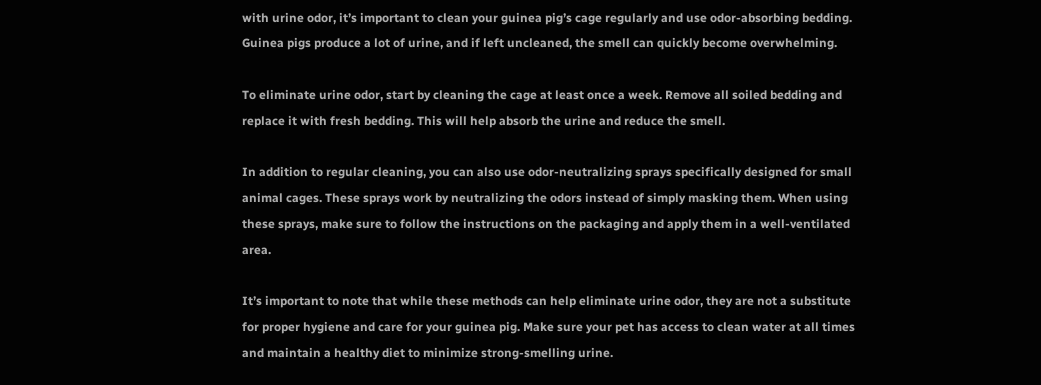with urine odor, it’s important to clean your guinea pig’s cage regularly and use odor-absorbing bedding. Guinea pigs produce a lot of urine, and if left uncleaned, the smell can quickly become overwhelming.

To eliminate urine odor, start by cleaning the cage at least once a week. Remove all soiled bedding and replace it with fresh bedding. This will help absorb the urine and reduce the smell.

In addition to regular cleaning, you can also use odor-neutralizing sprays specifically designed for small animal cages. These sprays work by neutralizing the odors instead of simply masking them. When using these sprays, make sure to follow the instructions on the packaging and apply them in a well-ventilated area.

It’s important to note that while these methods can help eliminate urine odor, they are not a substitute for proper hygiene and care for your guinea pig. Make sure your pet has access to clean water at all times and maintain a healthy diet to minimize strong-smelling urine.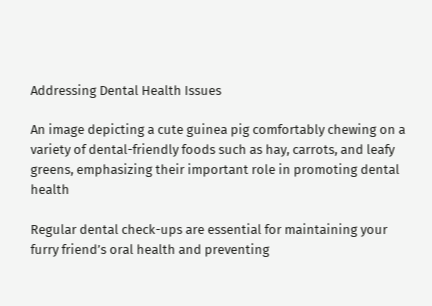Addressing Dental Health Issues

An image depicting a cute guinea pig comfortably chewing on a variety of dental-friendly foods such as hay, carrots, and leafy greens, emphasizing their important role in promoting dental health

Regular dental check-ups are essential for maintaining your furry friend’s oral health and preventing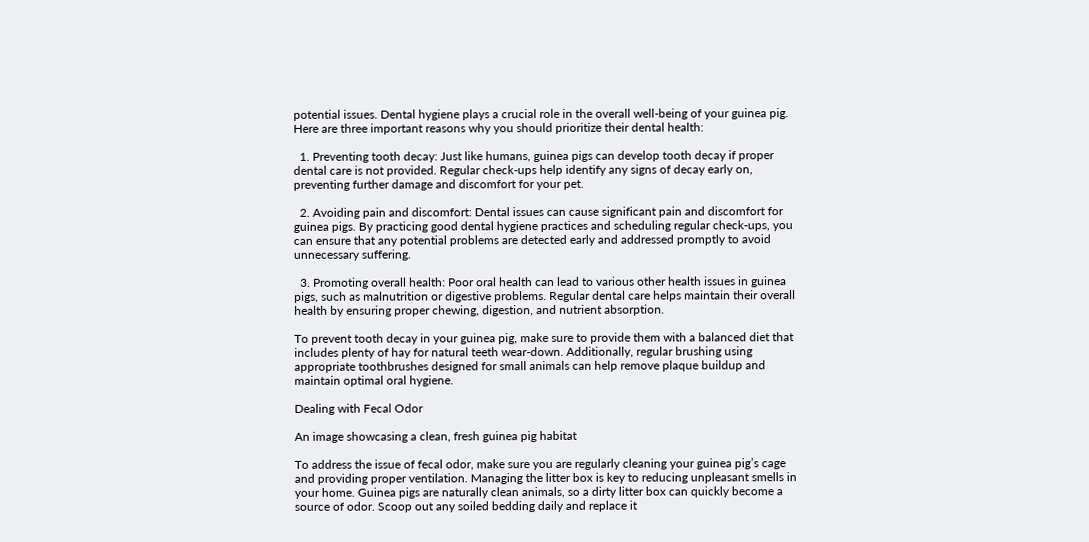potential issues. Dental hygiene plays a crucial role in the overall well-being of your guinea pig. Here are three important reasons why you should prioritize their dental health:

  1. Preventing tooth decay: Just like humans, guinea pigs can develop tooth decay if proper dental care is not provided. Regular check-ups help identify any signs of decay early on, preventing further damage and discomfort for your pet.

  2. Avoiding pain and discomfort: Dental issues can cause significant pain and discomfort for guinea pigs. By practicing good dental hygiene practices and scheduling regular check-ups, you can ensure that any potential problems are detected early and addressed promptly to avoid unnecessary suffering.

  3. Promoting overall health: Poor oral health can lead to various other health issues in guinea pigs, such as malnutrition or digestive problems. Regular dental care helps maintain their overall health by ensuring proper chewing, digestion, and nutrient absorption.

To prevent tooth decay in your guinea pig, make sure to provide them with a balanced diet that includes plenty of hay for natural teeth wear-down. Additionally, regular brushing using appropriate toothbrushes designed for small animals can help remove plaque buildup and maintain optimal oral hygiene.

Dealing with Fecal Odor

An image showcasing a clean, fresh guinea pig habitat

To address the issue of fecal odor, make sure you are regularly cleaning your guinea pig’s cage and providing proper ventilation. Managing the litter box is key to reducing unpleasant smells in your home. Guinea pigs are naturally clean animals, so a dirty litter box can quickly become a source of odor. Scoop out any soiled bedding daily and replace it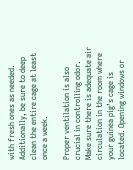with fresh ones as needed. Additionally, be sure to deep clean the entire cage at least once a week.

Proper ventilation is also crucial in controlling odor. Make sure there is adequate air circulation in the room where your guinea pig’s cage is located. Opening windows or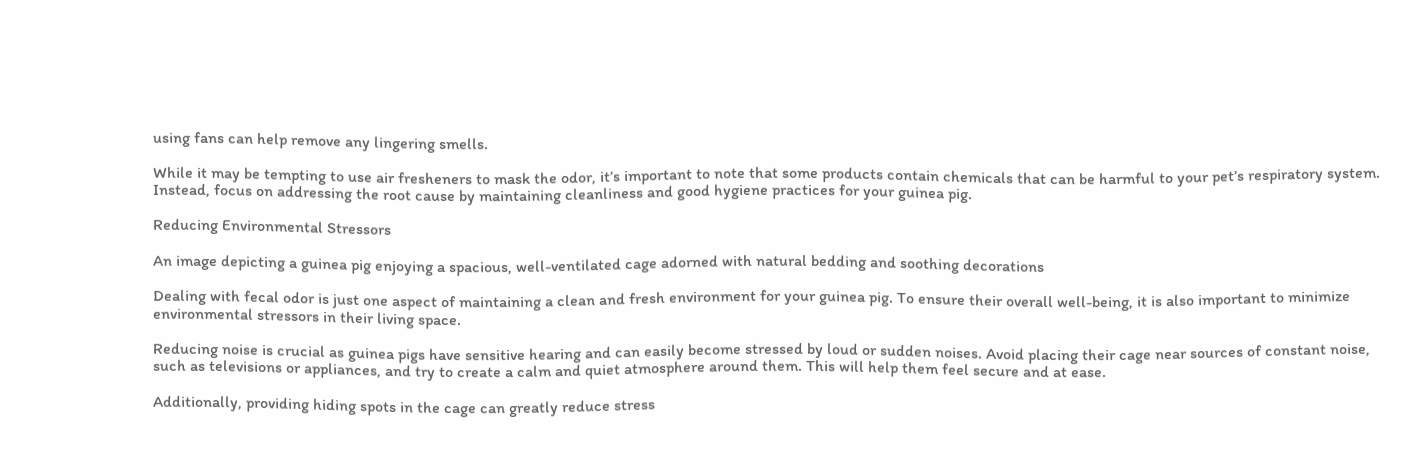using fans can help remove any lingering smells.

While it may be tempting to use air fresheners to mask the odor, it’s important to note that some products contain chemicals that can be harmful to your pet’s respiratory system. Instead, focus on addressing the root cause by maintaining cleanliness and good hygiene practices for your guinea pig.

Reducing Environmental Stressors

An image depicting a guinea pig enjoying a spacious, well-ventilated cage adorned with natural bedding and soothing decorations

Dealing with fecal odor is just one aspect of maintaining a clean and fresh environment for your guinea pig. To ensure their overall well-being, it is also important to minimize environmental stressors in their living space.

Reducing noise is crucial as guinea pigs have sensitive hearing and can easily become stressed by loud or sudden noises. Avoid placing their cage near sources of constant noise, such as televisions or appliances, and try to create a calm and quiet atmosphere around them. This will help them feel secure and at ease.

Additionally, providing hiding spots in the cage can greatly reduce stress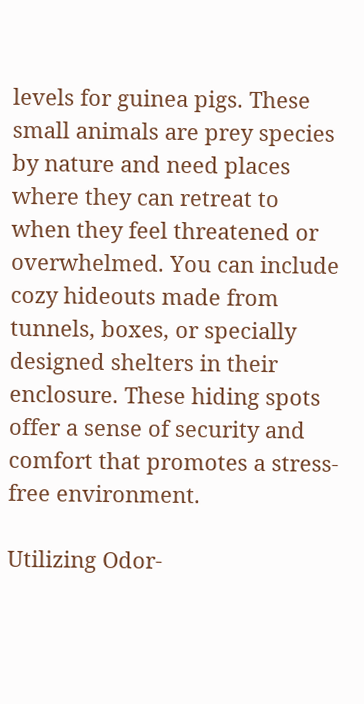levels for guinea pigs. These small animals are prey species by nature and need places where they can retreat to when they feel threatened or overwhelmed. You can include cozy hideouts made from tunnels, boxes, or specially designed shelters in their enclosure. These hiding spots offer a sense of security and comfort that promotes a stress-free environment.

Utilizing Odor-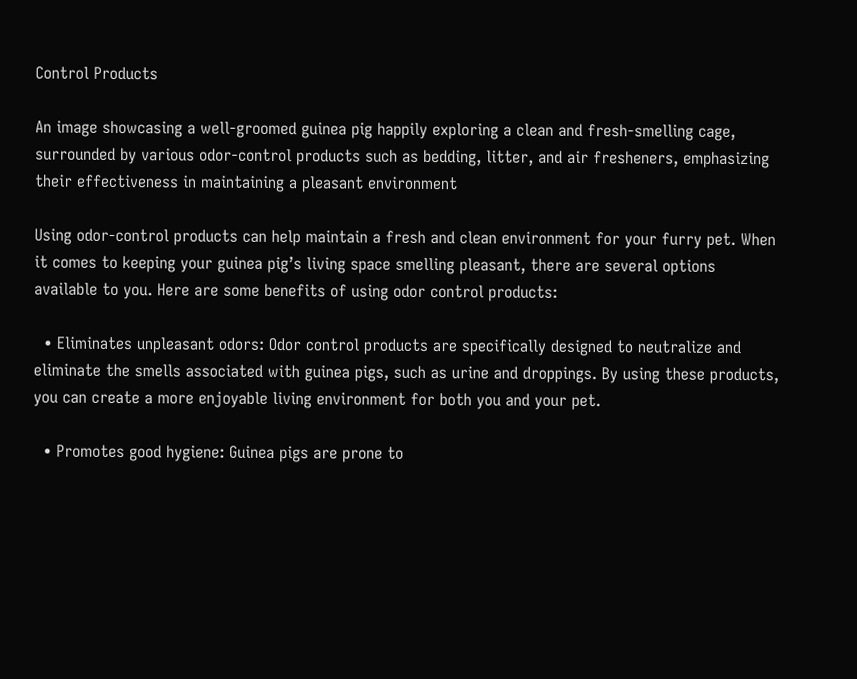Control Products

An image showcasing a well-groomed guinea pig happily exploring a clean and fresh-smelling cage, surrounded by various odor-control products such as bedding, litter, and air fresheners, emphasizing their effectiveness in maintaining a pleasant environment

Using odor-control products can help maintain a fresh and clean environment for your furry pet. When it comes to keeping your guinea pig’s living space smelling pleasant, there are several options available to you. Here are some benefits of using odor control products:

  • Eliminates unpleasant odors: Odor control products are specifically designed to neutralize and eliminate the smells associated with guinea pigs, such as urine and droppings. By using these products, you can create a more enjoyable living environment for both you and your pet.

  • Promotes good hygiene: Guinea pigs are prone to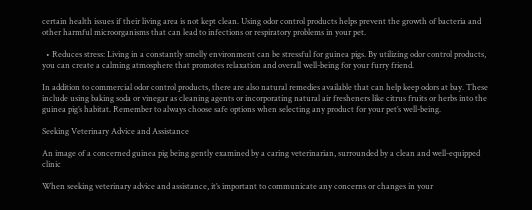certain health issues if their living area is not kept clean. Using odor control products helps prevent the growth of bacteria and other harmful microorganisms that can lead to infections or respiratory problems in your pet.

  • Reduces stress: Living in a constantly smelly environment can be stressful for guinea pigs. By utilizing odor control products, you can create a calming atmosphere that promotes relaxation and overall well-being for your furry friend.

In addition to commercial odor control products, there are also natural remedies available that can help keep odors at bay. These include using baking soda or vinegar as cleaning agents or incorporating natural air fresheners like citrus fruits or herbs into the guinea pig’s habitat. Remember to always choose safe options when selecting any product for your pet’s well-being.

Seeking Veterinary Advice and Assistance

An image of a concerned guinea pig being gently examined by a caring veterinarian, surrounded by a clean and well-equipped clinic

When seeking veterinary advice and assistance, it’s important to communicate any concerns or changes in your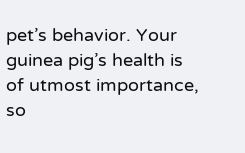pet’s behavior. Your guinea pig’s health is of utmost importance, so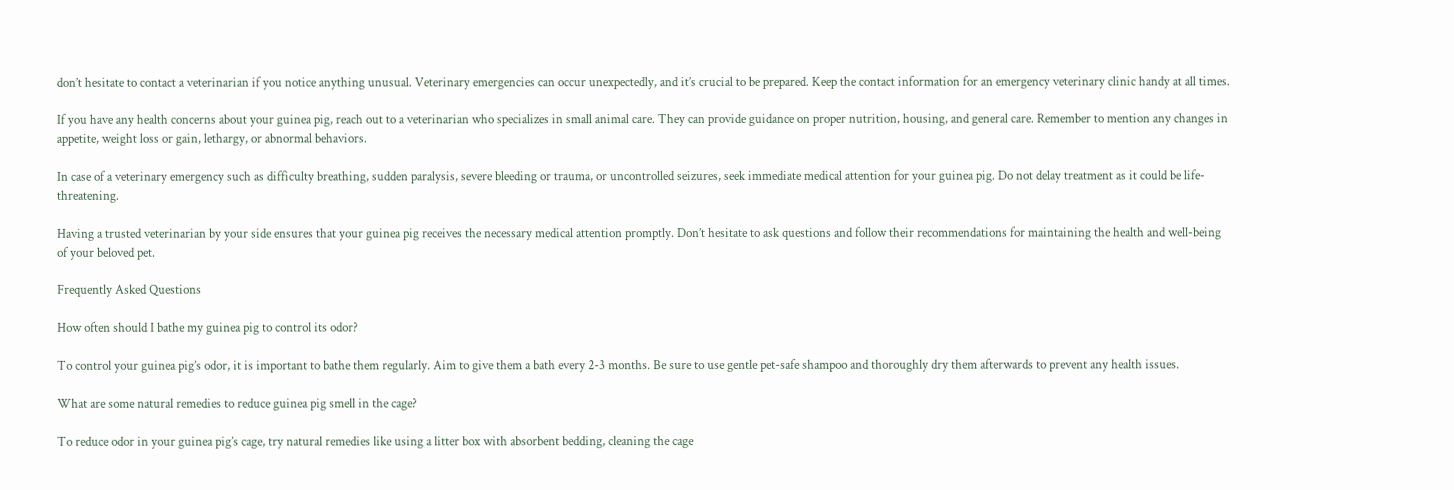don’t hesitate to contact a veterinarian if you notice anything unusual. Veterinary emergencies can occur unexpectedly, and it’s crucial to be prepared. Keep the contact information for an emergency veterinary clinic handy at all times.

If you have any health concerns about your guinea pig, reach out to a veterinarian who specializes in small animal care. They can provide guidance on proper nutrition, housing, and general care. Remember to mention any changes in appetite, weight loss or gain, lethargy, or abnormal behaviors.

In case of a veterinary emergency such as difficulty breathing, sudden paralysis, severe bleeding or trauma, or uncontrolled seizures, seek immediate medical attention for your guinea pig. Do not delay treatment as it could be life-threatening.

Having a trusted veterinarian by your side ensures that your guinea pig receives the necessary medical attention promptly. Don’t hesitate to ask questions and follow their recommendations for maintaining the health and well-being of your beloved pet.

Frequently Asked Questions

How often should I bathe my guinea pig to control its odor?

To control your guinea pig’s odor, it is important to bathe them regularly. Aim to give them a bath every 2-3 months. Be sure to use gentle pet-safe shampoo and thoroughly dry them afterwards to prevent any health issues.

What are some natural remedies to reduce guinea pig smell in the cage?

To reduce odor in your guinea pig’s cage, try natural remedies like using a litter box with absorbent bedding, cleaning the cage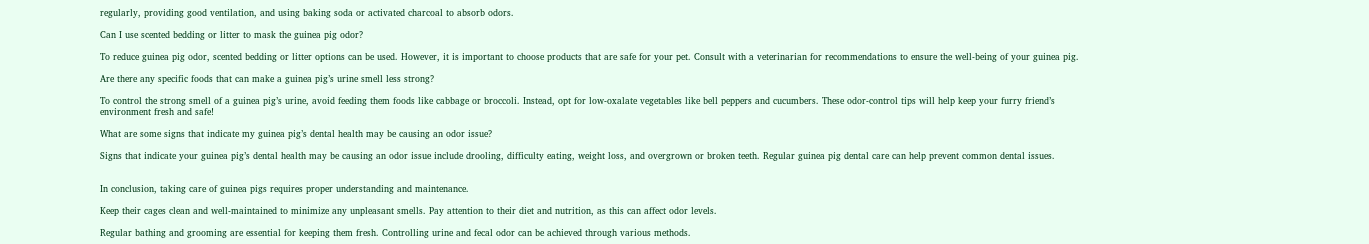regularly, providing good ventilation, and using baking soda or activated charcoal to absorb odors.

Can I use scented bedding or litter to mask the guinea pig odor?

To reduce guinea pig odor, scented bedding or litter options can be used. However, it is important to choose products that are safe for your pet. Consult with a veterinarian for recommendations to ensure the well-being of your guinea pig.

Are there any specific foods that can make a guinea pig’s urine smell less strong?

To control the strong smell of a guinea pig’s urine, avoid feeding them foods like cabbage or broccoli. Instead, opt for low-oxalate vegetables like bell peppers and cucumbers. These odor-control tips will help keep your furry friend’s environment fresh and safe!

What are some signs that indicate my guinea pig’s dental health may be causing an odor issue?

Signs that indicate your guinea pig’s dental health may be causing an odor issue include drooling, difficulty eating, weight loss, and overgrown or broken teeth. Regular guinea pig dental care can help prevent common dental issues.


In conclusion, taking care of guinea pigs requires proper understanding and maintenance.

Keep their cages clean and well-maintained to minimize any unpleasant smells. Pay attention to their diet and nutrition, as this can affect odor levels.

Regular bathing and grooming are essential for keeping them fresh. Controlling urine and fecal odor can be achieved through various methods.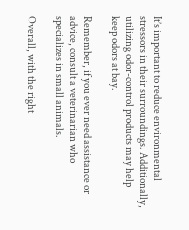It’s important to reduce environmental stressors in their surroundings. Additionally, utilizing odor-control products may help keep odors at bay.

Remember, if you ever need assistance or advice, consult a veterinarian who specializes in small animals.

Overall, with the right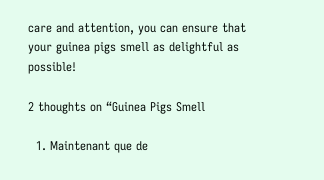care and attention, you can ensure that your guinea pigs smell as delightful as possible!

2 thoughts on “Guinea Pigs Smell

  1. Maintenant que de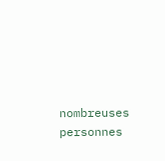nombreuses personnes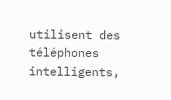utilisent des téléphones intelligents,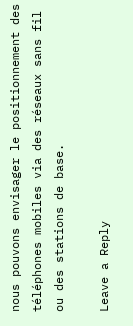nous pouvons envisager le positionnement des téléphones mobiles via des réseaux sans fil ou des stations de base.

Leave a Reply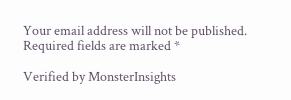Your email address will not be published. Required fields are marked *

Verified by MonsterInsights